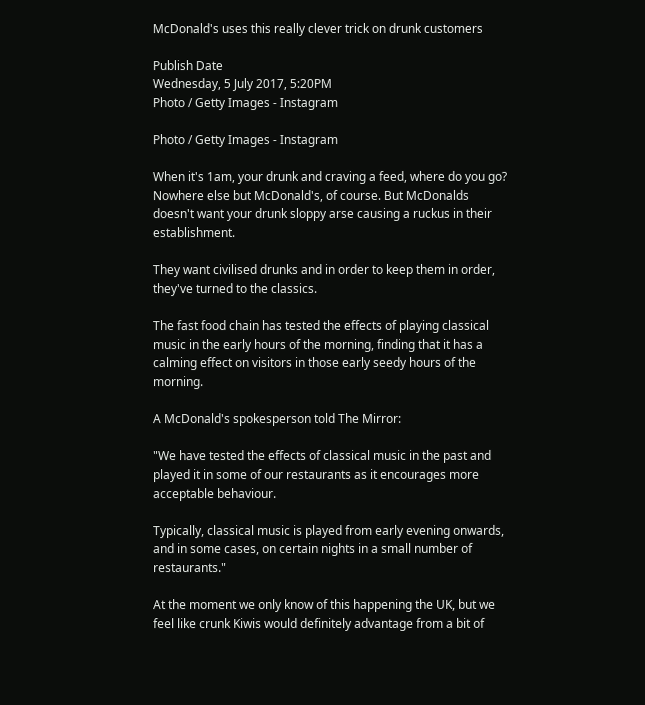McDonald's uses this really clever trick on drunk customers

Publish Date
Wednesday, 5 July 2017, 5:20PM
Photo / Getty Images - Instagram

Photo / Getty Images - Instagram

When it's 1am, your drunk and craving a feed, where do you go? Nowhere else but McDonald's, of course. But McDonalds doesn't want your drunk sloppy arse causing a ruckus in their establishment.

They want civilised drunks and in order to keep them in order, they've turned to the classics.

The fast food chain has tested the effects of playing classical music in the early hours of the morning, finding that it has a calming effect on visitors in those early seedy hours of the morning.

A McDonald's spokesperson told The Mirror:

"We have tested the effects of classical music in the past and played it in some of our restaurants as it encourages more acceptable behaviour.

Typically, classical music is played from early evening onwards, and in some cases, on certain nights in a small number of restaurants."

At the moment we only know of this happening the UK, but we feel like crunk Kiwis would definitely advantage from a bit of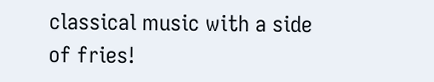classical music with a side of fries!